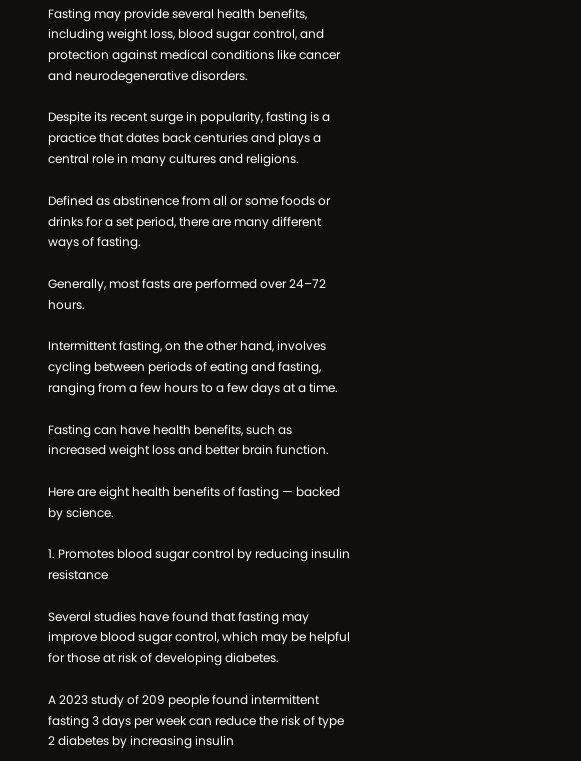Fasting may provide several health benefits, including weight loss, blood sugar control, and protection against medical conditions like cancer and neurodegenerative disorders.

Despite its recent surge in popularity, fasting is a practice that dates back centuries and plays a central role in many cultures and religions.

Defined as abstinence from all or some foods or drinks for a set period, there are many different ways of fasting.

Generally, most fasts are performed over 24–72 hours.

Intermittent fasting, on the other hand, involves cycling between periods of eating and fasting, ranging from a few hours to a few days at a time.

Fasting can have health benefits, such as increased weight loss and better brain function.

Here are eight health benefits of fasting — backed by science.

1. Promotes blood sugar control by reducing insulin resistance

Several studies have found that fasting may improve blood sugar control, which may be helpful for those at risk of developing diabetes.

A 2023 study of 209 people found intermittent fasting 3 days per week can reduce the risk of type 2 diabetes by increasing insulin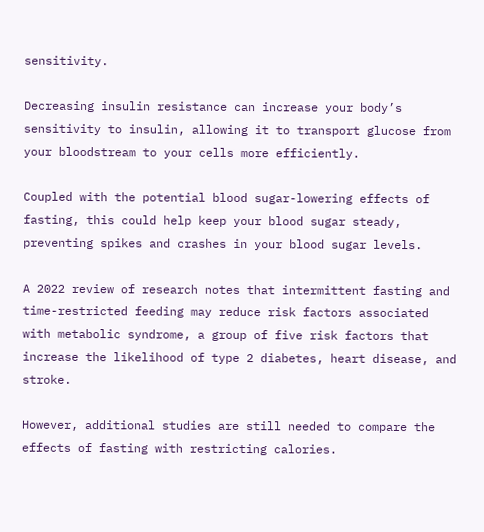sensitivity.

Decreasing insulin resistance can increase your body’s sensitivity to insulin, allowing it to transport glucose from your bloodstream to your cells more efficiently.

Coupled with the potential blood sugar-lowering effects of fasting, this could help keep your blood sugar steady, preventing spikes and crashes in your blood sugar levels.

A 2022 review of research notes that intermittent fasting and time-restricted feeding may reduce risk factors associated with metabolic syndrome, a group of five risk factors that increase the likelihood of type 2 diabetes, heart disease, and stroke.

However, additional studies are still needed to compare the effects of fasting with restricting calories.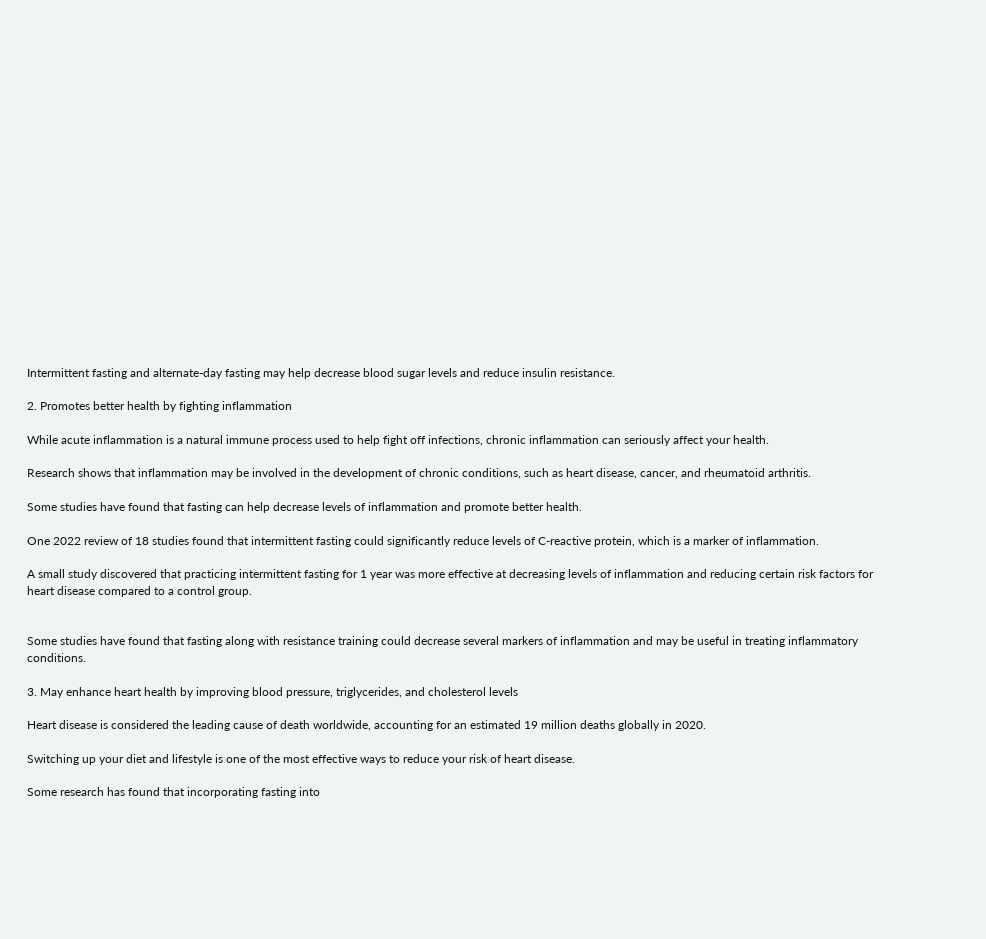Intermittent fasting and alternate-day fasting may help decrease blood sugar levels and reduce insulin resistance.

2. Promotes better health by fighting inflammation

While acute inflammation is a natural immune process used to help fight off infections, chronic inflammation can seriously affect your health.

Research shows that inflammation may be involved in the development of chronic conditions, such as heart disease, cancer, and rheumatoid arthritis.

Some studies have found that fasting can help decrease levels of inflammation and promote better health.

One 2022 review of 18 studies found that intermittent fasting could significantly reduce levels of C-reactive protein, which is a marker of inflammation.

A small study discovered that practicing intermittent fasting for 1 year was more effective at decreasing levels of inflammation and reducing certain risk factors for heart disease compared to a control group.


Some studies have found that fasting along with resistance training could decrease several markers of inflammation and may be useful in treating inflammatory conditions.

3. May enhance heart health by improving blood pressure, triglycerides, and cholesterol levels

Heart disease is considered the leading cause of death worldwide, accounting for an estimated 19 million deaths globally in 2020.

Switching up your diet and lifestyle is one of the most effective ways to reduce your risk of heart disease.

Some research has found that incorporating fasting into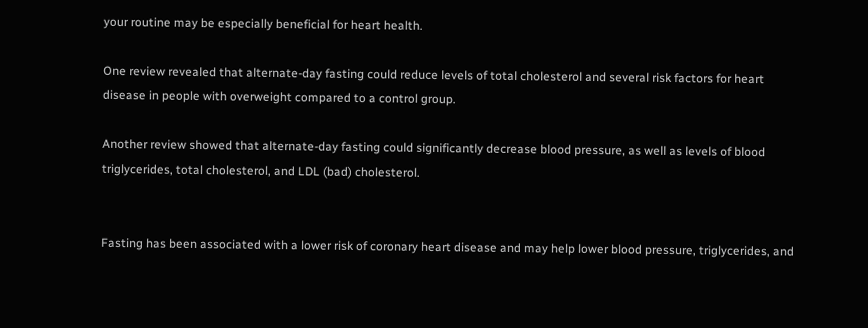your routine may be especially beneficial for heart health.

One review revealed that alternate-day fasting could reduce levels of total cholesterol and several risk factors for heart disease in people with overweight compared to a control group.

Another review showed that alternate-day fasting could significantly decrease blood pressure, as well as levels of blood triglycerides, total cholesterol, and LDL (bad) cholesterol.


Fasting has been associated with a lower risk of coronary heart disease and may help lower blood pressure, triglycerides, and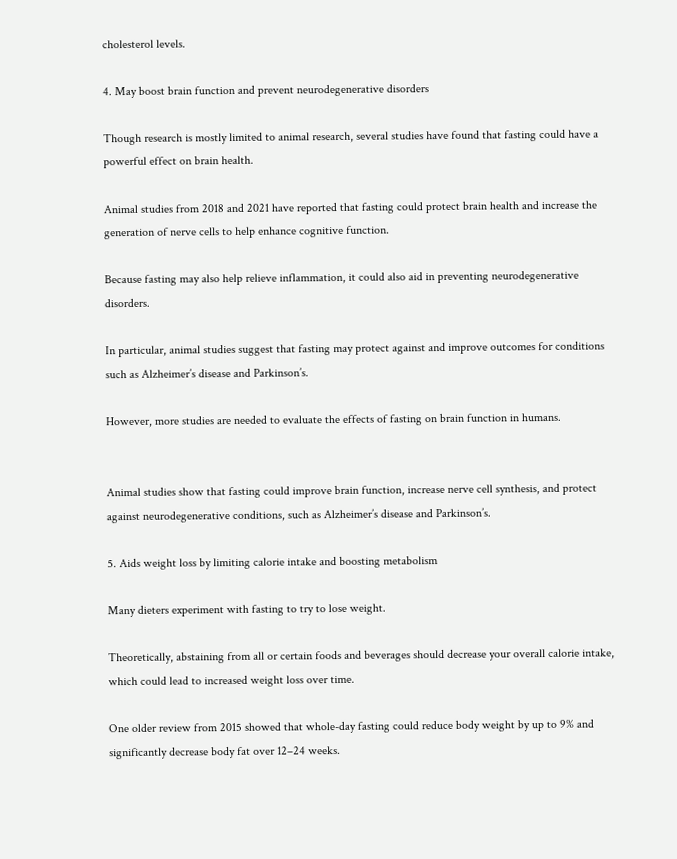cholesterol levels.

4. May boost brain function and prevent neurodegenerative disorders

Though research is mostly limited to animal research, several studies have found that fasting could have a powerful effect on brain health.

Animal studies from 2018 and 2021 have reported that fasting could protect brain health and increase the generation of nerve cells to help enhance cognitive function.

Because fasting may also help relieve inflammation, it could also aid in preventing neurodegenerative disorders.

In particular, animal studies suggest that fasting may protect against and improve outcomes for conditions such as Alzheimer’s disease and Parkinson’s.

However, more studies are needed to evaluate the effects of fasting on brain function in humans.


Animal studies show that fasting could improve brain function, increase nerve cell synthesis, and protect against neurodegenerative conditions, such as Alzheimer’s disease and Parkinson’s.

5. Aids weight loss by limiting calorie intake and boosting metabolism

Many dieters experiment with fasting to try to lose weight.

Theoretically, abstaining from all or certain foods and beverages should decrease your overall calorie intake, which could lead to increased weight loss over time.

One older review from 2015 showed that whole-day fasting could reduce body weight by up to 9% and significantly decrease body fat over 12–24 weeks.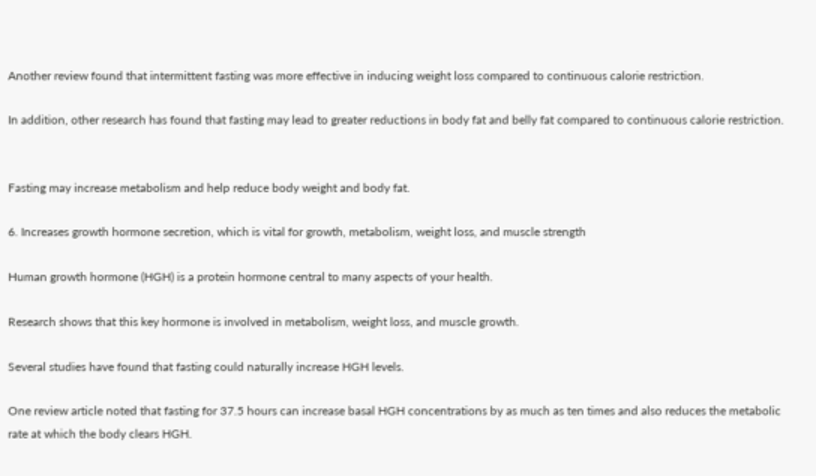Another review found that intermittent fasting was more effective in inducing weight loss compared to continuous calorie restriction.

In addition, other research has found that fasting may lead to greater reductions in body fat and belly fat compared to continuous calorie restriction.


Fasting may increase metabolism and help reduce body weight and body fat.

6. Increases growth hormone secretion, which is vital for growth, metabolism, weight loss, and muscle strength

Human growth hormone (HGH) is a protein hormone central to many aspects of your health.

Research shows that this key hormone is involved in metabolism, weight loss, and muscle growth.

Several studies have found that fasting could naturally increase HGH levels.

One review article noted that fasting for 37.5 hours can increase basal HGH concentrations by as much as ten times and also reduces the metabolic rate at which the body clears HGH.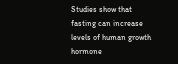Studies show that fasting can increase levels of human growth hormone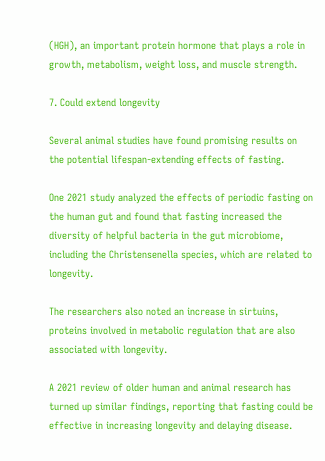(HGH), an important protein hormone that plays a role in growth, metabolism, weight loss, and muscle strength.

7. Could extend longevity

Several animal studies have found promising results on the potential lifespan-extending effects of fasting.

One 2021 study analyzed the effects of periodic fasting on the human gut and found that fasting increased the diversity of helpful bacteria in the gut microbiome, including the Christensenella species, which are related to longevity.

The researchers also noted an increase in sirtuins, proteins involved in metabolic regulation that are also associated with longevity.

A 2021 review of older human and animal research has turned up similar findings, reporting that fasting could be effective in increasing longevity and delaying disease.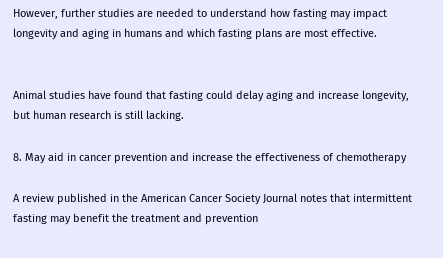However, further studies are needed to understand how fasting may impact longevity and aging in humans and which fasting plans are most effective.


Animal studies have found that fasting could delay aging and increase longevity, but human research is still lacking.

8. May aid in cancer prevention and increase the effectiveness of chemotherapy

A review published in the American Cancer Society Journal notes that intermittent fasting may benefit the treatment and prevention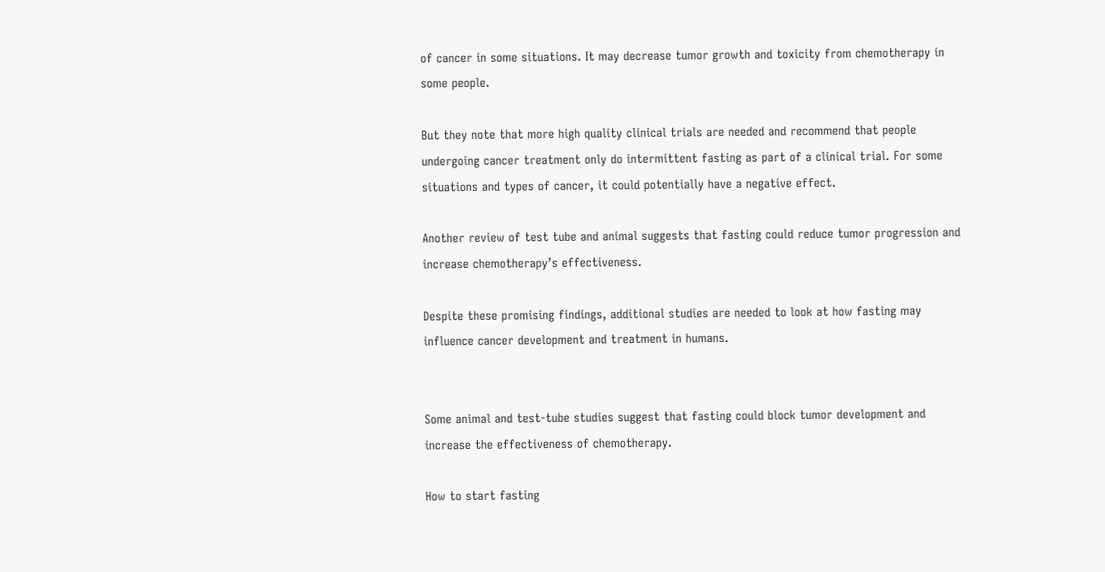of cancer in some situations. It may decrease tumor growth and toxicity from chemotherapy in some people.

But they note that more high quality clinical trials are needed and recommend that people undergoing cancer treatment only do intermittent fasting as part of a clinical trial. For some situations and types of cancer, it could potentially have a negative effect.

Another review of test tube and animal suggests that fasting could reduce tumor progression and increase chemotherapy’s effectiveness.

Despite these promising findings, additional studies are needed to look at how fasting may influence cancer development and treatment in humans.


Some animal and test-tube studies suggest that fasting could block tumor development and increase the effectiveness of chemotherapy.

How to start fasting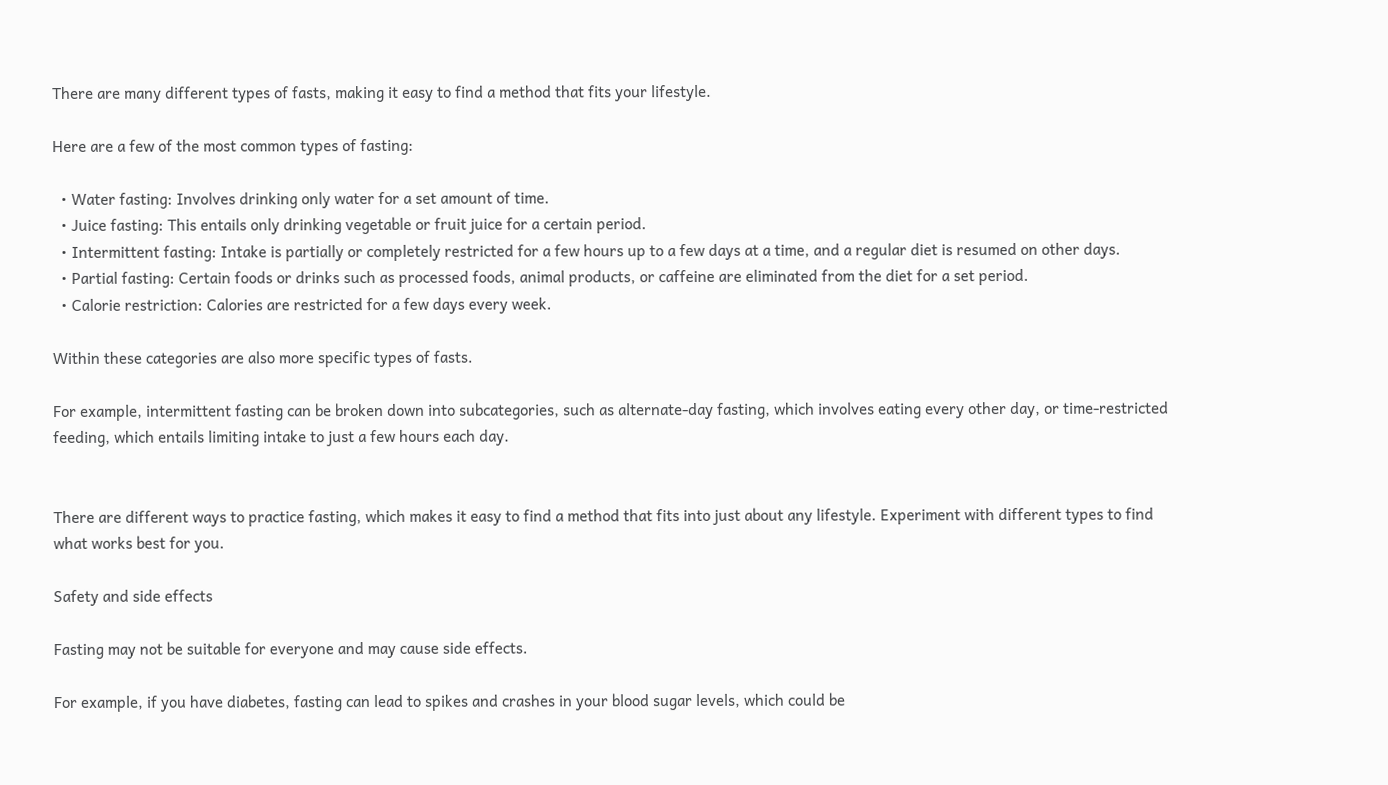There are many different types of fasts, making it easy to find a method that fits your lifestyle.

Here are a few of the most common types of fasting:

  • Water fasting: Involves drinking only water for a set amount of time.
  • Juice fasting: This entails only drinking vegetable or fruit juice for a certain period.
  • Intermittent fasting: Intake is partially or completely restricted for a few hours up to a few days at a time, and a regular diet is resumed on other days.
  • Partial fasting: Certain foods or drinks such as processed foods, animal products, or caffeine are eliminated from the diet for a set period.
  • Calorie restriction: Calories are restricted for a few days every week.

Within these categories are also more specific types of fasts.

For example, intermittent fasting can be broken down into subcategories, such as alternate-day fasting, which involves eating every other day, or time-restricted feeding, which entails limiting intake to just a few hours each day.


There are different ways to practice fasting, which makes it easy to find a method that fits into just about any lifestyle. Experiment with different types to find what works best for you.

Safety and side effects

Fasting may not be suitable for everyone and may cause side effects.

For example, if you have diabetes, fasting can lead to spikes and crashes in your blood sugar levels, which could be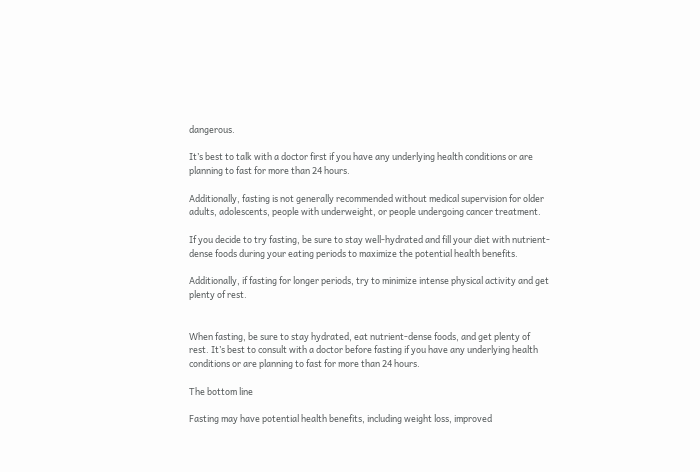dangerous.

It’s best to talk with a doctor first if you have any underlying health conditions or are planning to fast for more than 24 hours.

Additionally, fasting is not generally recommended without medical supervision for older adults, adolescents, people with underweight, or people undergoing cancer treatment.

If you decide to try fasting, be sure to stay well-hydrated and fill your diet with nutrient-dense foods during your eating periods to maximize the potential health benefits.

Additionally, if fasting for longer periods, try to minimize intense physical activity and get plenty of rest.


When fasting, be sure to stay hydrated, eat nutrient-dense foods, and get plenty of rest. It’s best to consult with a doctor before fasting if you have any underlying health conditions or are planning to fast for more than 24 hours.

The bottom line

Fasting may have potential health benefits, including weight loss, improved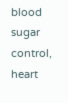blood sugar control, heart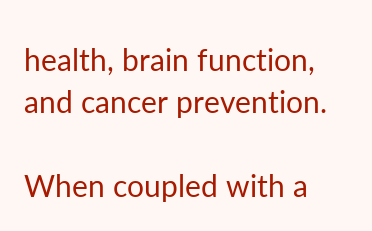health, brain function, and cancer prevention.

When coupled with a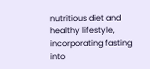nutritious diet and healthy lifestyle, incorporating fasting into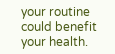your routine could benefit your health.